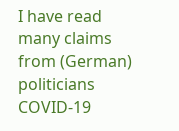I have read many claims from (German) politicians COVID-19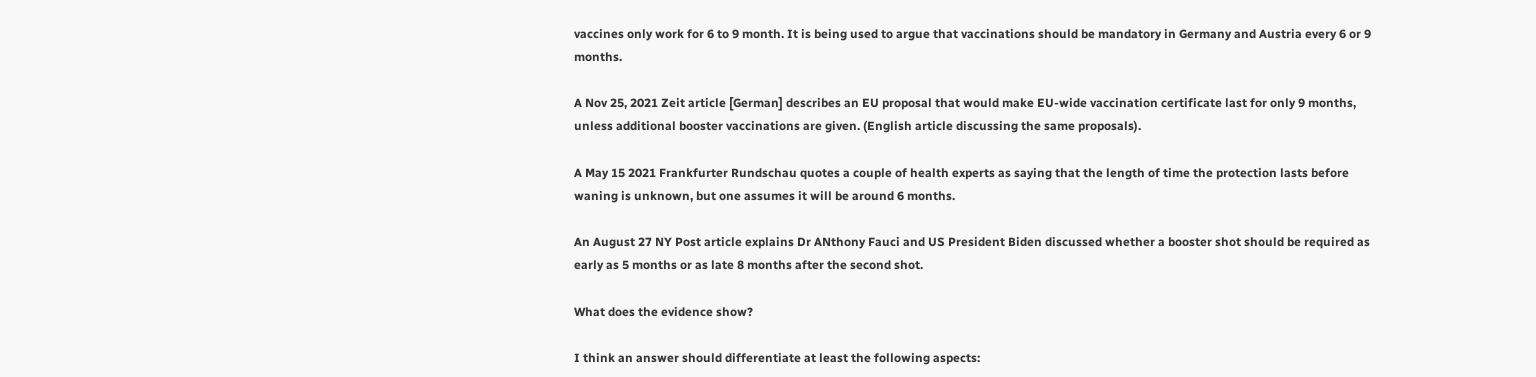vaccines only work for 6 to 9 month. It is being used to argue that vaccinations should be mandatory in Germany and Austria every 6 or 9 months.

A Nov 25, 2021 Zeit article [German] describes an EU proposal that would make EU-wide vaccination certificate last for only 9 months, unless additional booster vaccinations are given. (English article discussing the same proposals).

A May 15 2021 Frankfurter Rundschau quotes a couple of health experts as saying that the length of time the protection lasts before waning is unknown, but one assumes it will be around 6 months.

An August 27 NY Post article explains Dr ANthony Fauci and US President Biden discussed whether a booster shot should be required as early as 5 months or as late 8 months after the second shot.

What does the evidence show?

I think an answer should differentiate at least the following aspects: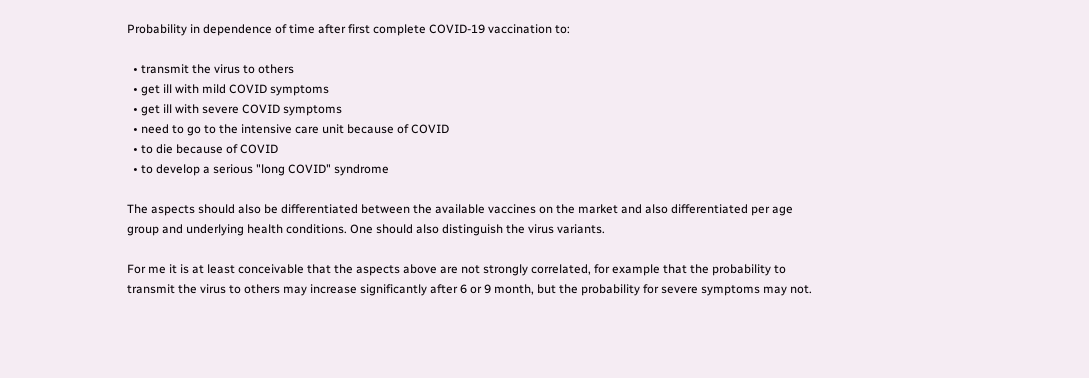Probability in dependence of time after first complete COVID-19 vaccination to:

  • transmit the virus to others
  • get ill with mild COVID symptoms
  • get ill with severe COVID symptoms
  • need to go to the intensive care unit because of COVID
  • to die because of COVID
  • to develop a serious "long COVID" syndrome

The aspects should also be differentiated between the available vaccines on the market and also differentiated per age group and underlying health conditions. One should also distinguish the virus variants.

For me it is at least conceivable that the aspects above are not strongly correlated, for example that the probability to transmit the virus to others may increase significantly after 6 or 9 month, but the probability for severe symptoms may not.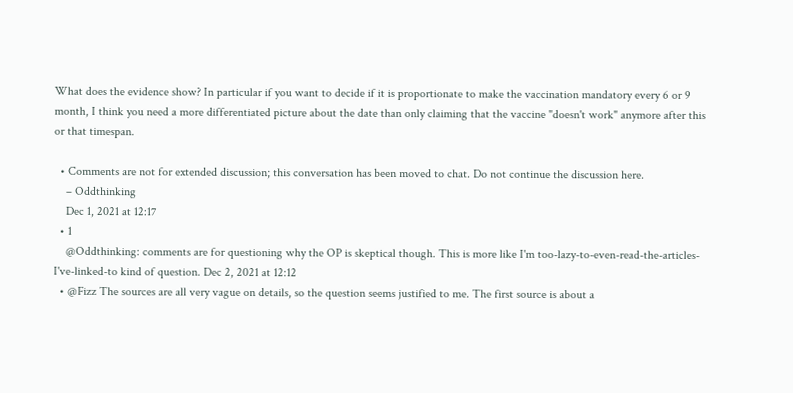What does the evidence show? In particular if you want to decide if it is proportionate to make the vaccination mandatory every 6 or 9 month, I think you need a more differentiated picture about the date than only claiming that the vaccine "doesn't work" anymore after this or that timespan.

  • Comments are not for extended discussion; this conversation has been moved to chat. Do not continue the discussion here.
    – Oddthinking
    Dec 1, 2021 at 12:17
  • 1
    @Oddthinking: comments are for questioning why the OP is skeptical though. This is more like I'm too-lazy-to-even-read-the-articles-I've-linked-to kind of question. Dec 2, 2021 at 12:12
  • @Fizz The sources are all very vague on details, so the question seems justified to me. The first source is about a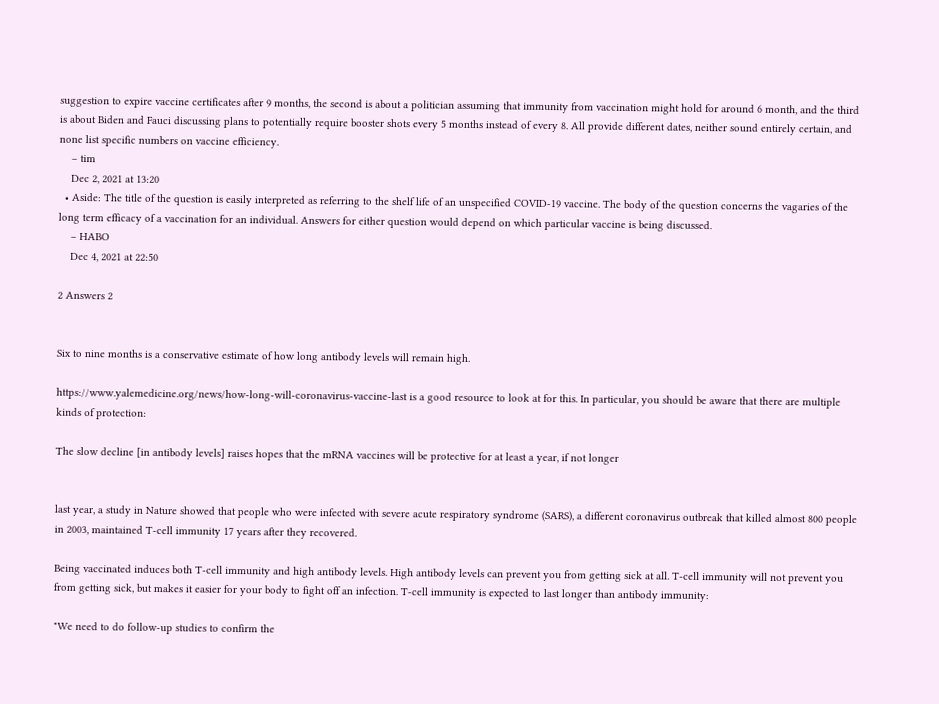suggestion to expire vaccine certificates after 9 months, the second is about a politician assuming that immunity from vaccination might hold for around 6 month, and the third is about Biden and Fauci discussing plans to potentially require booster shots every 5 months instead of every 8. All provide different dates, neither sound entirely certain, and none list specific numbers on vaccine efficiency.
    – tim
    Dec 2, 2021 at 13:20
  • Aside: The title of the question is easily interpreted as referring to the shelf life of an unspecified COVID-19 vaccine. The body of the question concerns the vagaries of the long term efficacy of a vaccination for an individual. Answers for either question would depend on which particular vaccine is being discussed.
    – HABO
    Dec 4, 2021 at 22:50

2 Answers 2


Six to nine months is a conservative estimate of how long antibody levels will remain high.

https://www.yalemedicine.org/news/how-long-will-coronavirus-vaccine-last is a good resource to look at for this. In particular, you should be aware that there are multiple kinds of protection:

The slow decline [in antibody levels] raises hopes that the mRNA vaccines will be protective for at least a year, if not longer


last year, a study in Nature showed that people who were infected with severe acute respiratory syndrome (SARS), a different coronavirus outbreak that killed almost 800 people in 2003, maintained T-cell immunity 17 years after they recovered.

Being vaccinated induces both T-cell immunity and high antibody levels. High antibody levels can prevent you from getting sick at all. T-cell immunity will not prevent you from getting sick, but makes it easier for your body to fight off an infection. T-cell immunity is expected to last longer than antibody immunity:

"We need to do follow-up studies to confirm the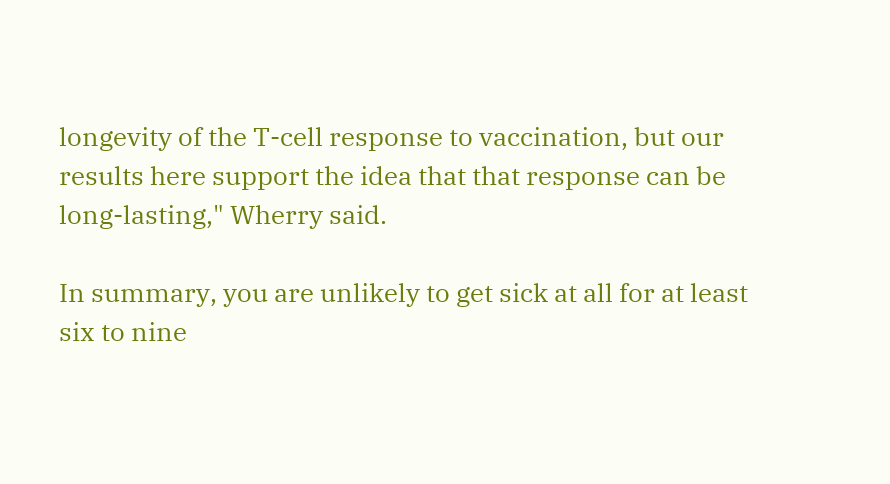longevity of the T-cell response to vaccination, but our results here support the idea that that response can be long-lasting," Wherry said.

In summary, you are unlikely to get sick at all for at least six to nine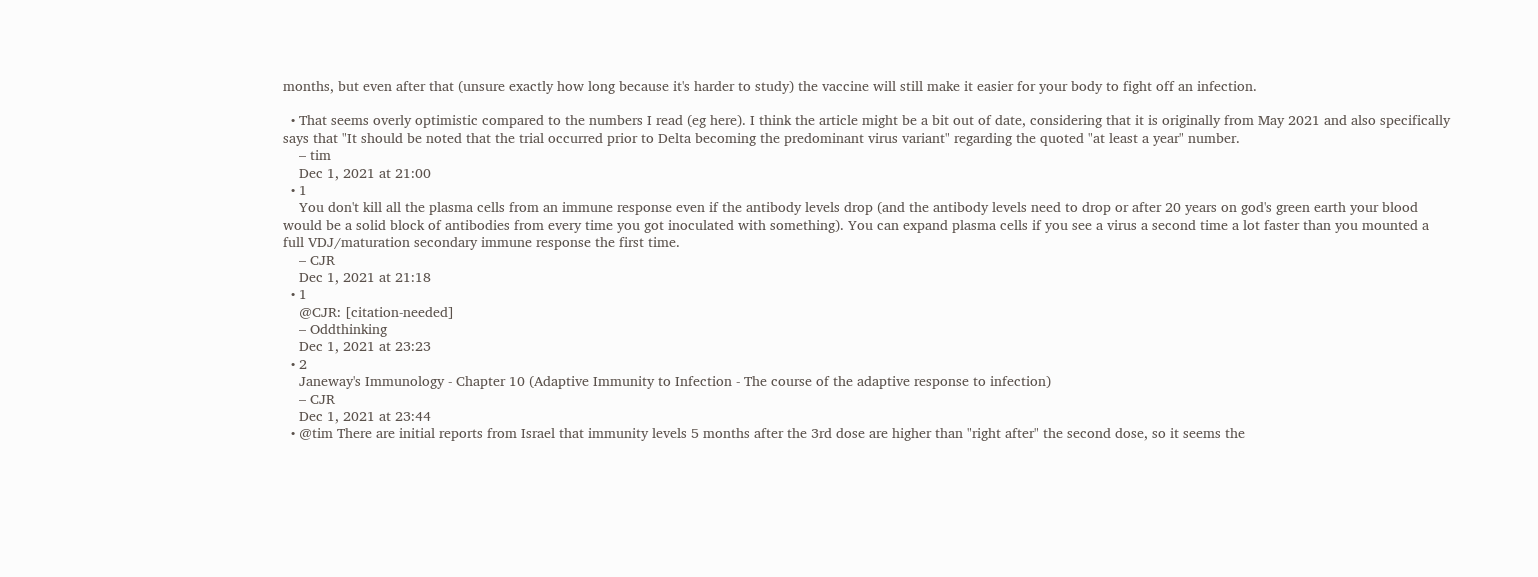months, but even after that (unsure exactly how long because it's harder to study) the vaccine will still make it easier for your body to fight off an infection.

  • That seems overly optimistic compared to the numbers I read (eg here). I think the article might be a bit out of date, considering that it is originally from May 2021 and also specifically says that "It should be noted that the trial occurred prior to Delta becoming the predominant virus variant" regarding the quoted "at least a year" number.
    – tim
    Dec 1, 2021 at 21:00
  • 1
    You don't kill all the plasma cells from an immune response even if the antibody levels drop (and the antibody levels need to drop or after 20 years on god's green earth your blood would be a solid block of antibodies from every time you got inoculated with something). You can expand plasma cells if you see a virus a second time a lot faster than you mounted a full VDJ/maturation secondary immune response the first time.
    – CJR
    Dec 1, 2021 at 21:18
  • 1
    @CJR: [citation-needed]
    – Oddthinking
    Dec 1, 2021 at 23:23
  • 2
    Janeway's Immunology - Chapter 10 (Adaptive Immunity to Infection - The course of the adaptive response to infection)
    – CJR
    Dec 1, 2021 at 23:44
  • @tim There are initial reports from Israel that immunity levels 5 months after the 3rd dose are higher than "right after" the second dose, so it seems the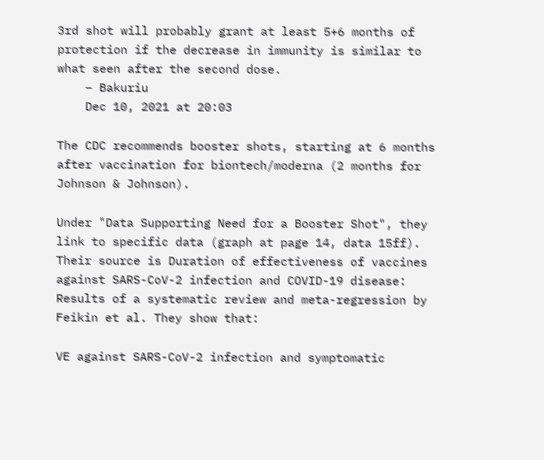3rd shot will probably grant at least 5+6 months of protection if the decrease in immunity is similar to what seen after the second dose.
    – Bakuriu
    Dec 10, 2021 at 20:03

The CDC recommends booster shots, starting at 6 months after vaccination for biontech/moderna (2 months for Johnson & Johnson).

Under "Data Supporting Need for a Booster Shot", they link to specific data (graph at page 14, data 15ff). Their source is Duration of effectiveness of vaccines against SARS-CoV-2 infection and COVID-19 disease: Results of a systematic review and meta-regression by Feikin et al. They show that:

VE against SARS-CoV-2 infection and symptomatic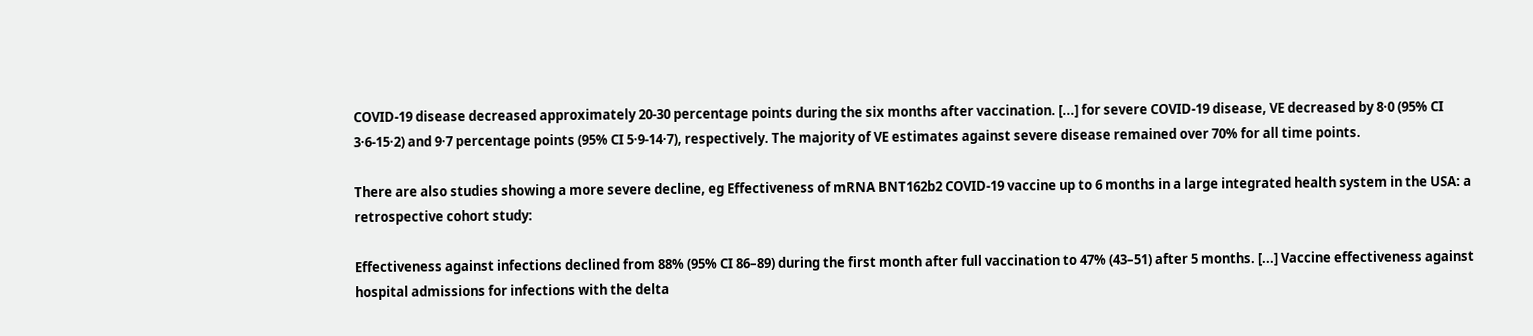COVID-19 disease decreased approximately 20-30 percentage points during the six months after vaccination. [...] for severe COVID-19 disease, VE decreased by 8·0 (95% CI 3·6-15·2) and 9·7 percentage points (95% CI 5·9-14·7), respectively. The majority of VE estimates against severe disease remained over 70% for all time points.

There are also studies showing a more severe decline, eg Effectiveness of mRNA BNT162b2 COVID-19 vaccine up to 6 months in a large integrated health system in the USA: a retrospective cohort study:

Effectiveness against infections declined from 88% (95% CI 86–89) during the first month after full vaccination to 47% (43–51) after 5 months. [...] Vaccine effectiveness against hospital admissions for infections with the delta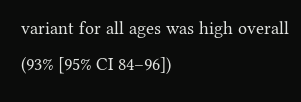variant for all ages was high overall (93% [95% CI 84–96])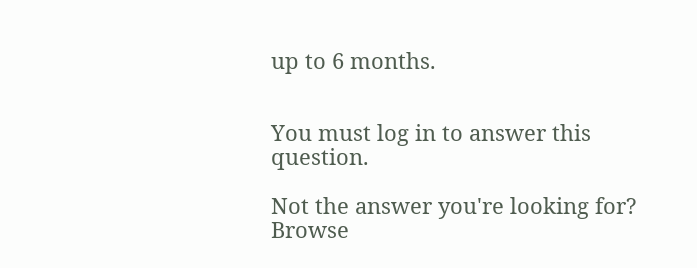up to 6 months.


You must log in to answer this question.

Not the answer you're looking for? Browse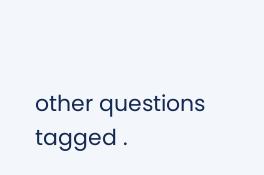other questions tagged .